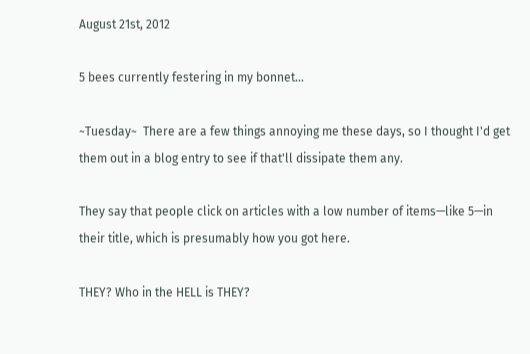August 21st, 2012

5 bees currently festering in my bonnet...

~Tuesday~  There are a few things annoying me these days, so I thought I'd get them out in a blog entry to see if that'll dissipate them any.

They say that people click on articles with a low number of items—like 5—in their title, which is presumably how you got here.

THEY? Who in the HELL is THEY?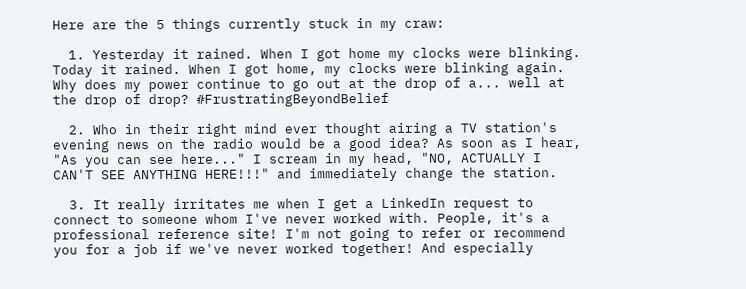Here are the 5 things currently stuck in my craw:

  1. Yesterday it rained. When I got home my clocks were blinking. Today it rained. When I got home, my clocks were blinking again. Why does my power continue to go out at the drop of a... well at the drop of drop? #FrustratingBeyondBelief

  2. Who in their right mind ever thought airing a TV station's evening news on the radio would be a good idea? As soon as I hear, "As you can see here..." I scream in my head, "NO, ACTUALLY I CAN'T SEE ANYTHING HERE!!!" and immediately change the station.

  3. It really irritates me when I get a LinkedIn request to connect to someone whom I've never worked with. People, it's a professional reference site! I'm not going to refer or recommend you for a job if we've never worked together! And especially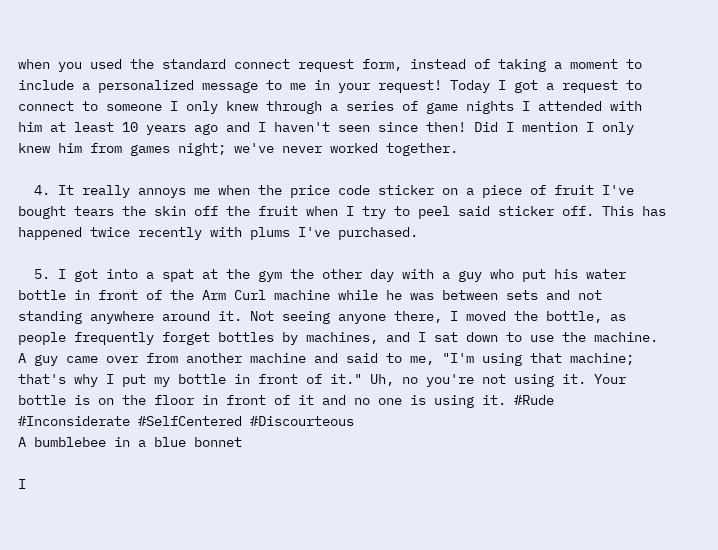when you used the standard connect request form, instead of taking a moment to include a personalized message to me in your request! Today I got a request to connect to someone I only knew through a series of game nights I attended with him at least 10 years ago and I haven't seen since then! Did I mention I only knew him from games night; we've never worked together.

  4. It really annoys me when the price code sticker on a piece of fruit I've bought tears the skin off the fruit when I try to peel said sticker off. This has happened twice recently with plums I've purchased.

  5. I got into a spat at the gym the other day with a guy who put his water bottle in front of the Arm Curl machine while he was between sets and not standing anywhere around it. Not seeing anyone there, I moved the bottle, as people frequently forget bottles by machines, and I sat down to use the machine. A guy came over from another machine and said to me, "I'm using that machine; that's why I put my bottle in front of it." Uh, no you're not using it. Your bottle is on the floor in front of it and no one is using it. #Rude #Inconsiderate #SelfCentered #Discourteous
A bumblebee in a blue bonnet

I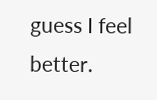guess I feel better.